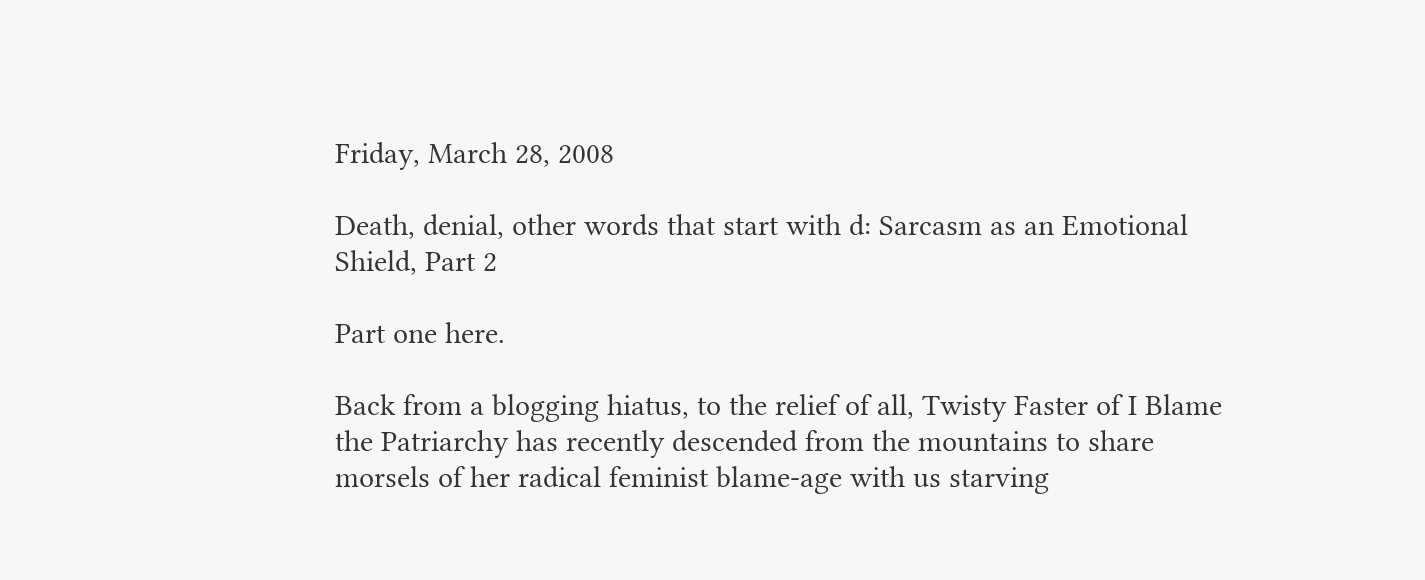Friday, March 28, 2008

Death, denial, other words that start with d: Sarcasm as an Emotional Shield, Part 2

Part one here.

Back from a blogging hiatus, to the relief of all, Twisty Faster of I Blame the Patriarchy has recently descended from the mountains to share morsels of her radical feminist blame-age with us starving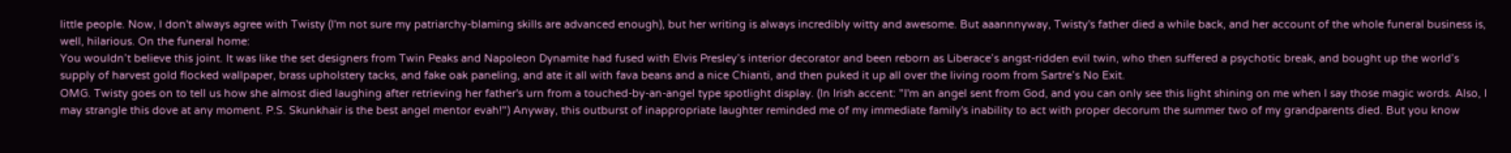little people. Now, I don't always agree with Twisty (I'm not sure my patriarchy-blaming skills are advanced enough), but her writing is always incredibly witty and awesome. But aaannnyway, Twisty's father died a while back, and her account of the whole funeral business is, well, hilarious. On the funeral home:
You wouldn’t believe this joint. It was like the set designers from Twin Peaks and Napoleon Dynamite had fused with Elvis Presley’s interior decorator and been reborn as Liberace’s angst-ridden evil twin, who then suffered a psychotic break, and bought up the world’s supply of harvest gold flocked wallpaper, brass upholstery tacks, and fake oak paneling, and ate it all with fava beans and a nice Chianti, and then puked it up all over the living room from Sartre’s No Exit.
OMG. Twisty goes on to tell us how she almost died laughing after retrieving her father's urn from a touched-by-an-angel type spotlight display. (In Irish accent: "I'm an angel sent from God, and you can only see this light shining on me when I say those magic words. Also, I may strangle this dove at any moment. P.S. Skunkhair is the best angel mentor evah!") Anyway, this outburst of inappropriate laughter reminded me of my immediate family's inability to act with proper decorum the summer two of my grandparents died. But you know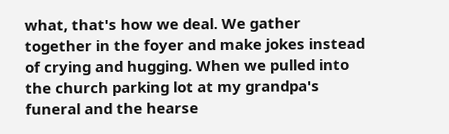what, that's how we deal. We gather together in the foyer and make jokes instead of crying and hugging. When we pulled into the church parking lot at my grandpa's funeral and the hearse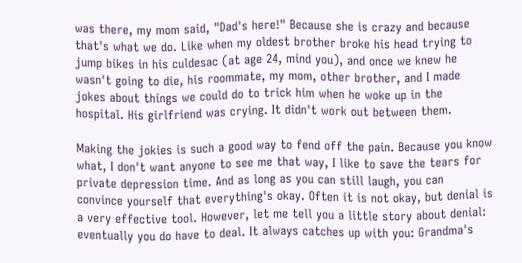was there, my mom said, "Dad's here!" Because she is crazy and because that's what we do. Like when my oldest brother broke his head trying to jump bikes in his culdesac (at age 24, mind you), and once we knew he wasn't going to die, his roommate, my mom, other brother, and I made jokes about things we could do to trick him when he woke up in the hospital. His girlfriend was crying. It didn't work out between them.

Making the jokies is such a good way to fend off the pain. Because you know what, I don't want anyone to see me that way, I like to save the tears for private depression time. And as long as you can still laugh, you can convince yourself that everything's okay. Often it is not okay, but denial is a very effective tool. However, let me tell you a little story about denial: eventually you do have to deal. It always catches up with you: Grandma's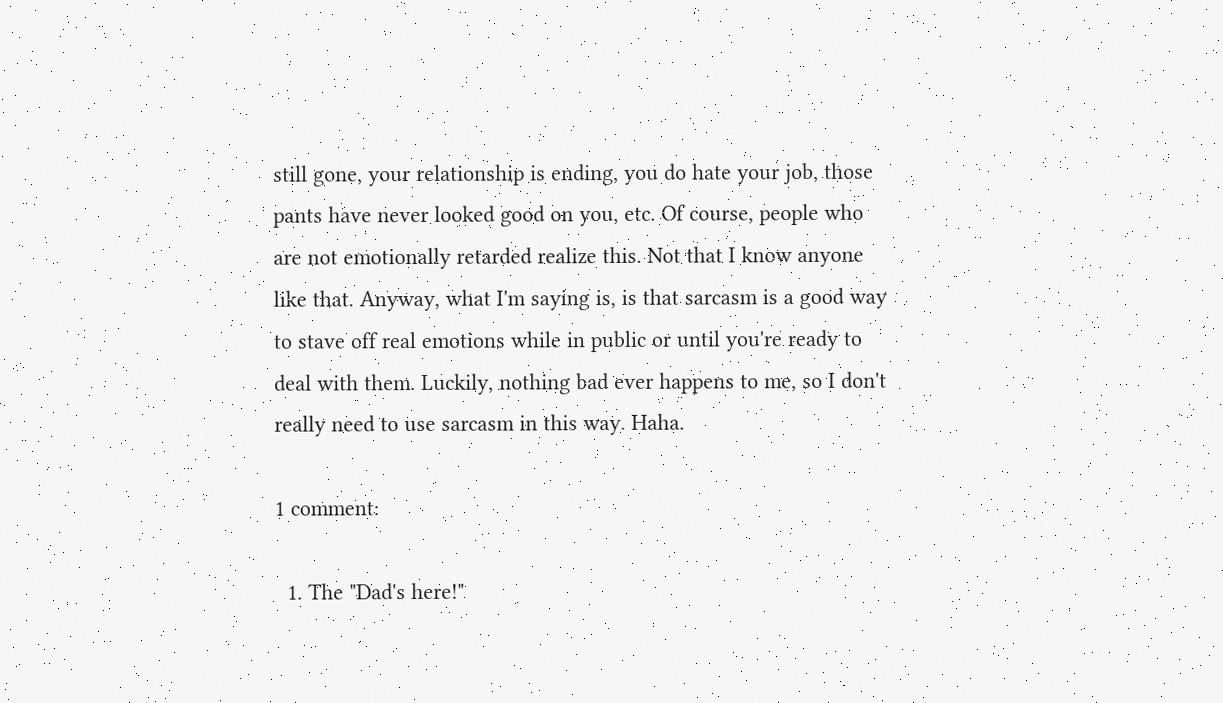still gone, your relationship is ending, you do hate your job, those pants have never looked good on you, etc. Of course, people who are not emotionally retarded realize this. Not that I know anyone like that. Anyway, what I'm saying is, is that sarcasm is a good way to stave off real emotions while in public or until you're ready to deal with them. Luckily, nothing bad ever happens to me, so I don't really need to use sarcasm in this way. Haha.

1 comment:

  1. The "Dad's here!"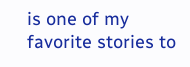is one of my favorite stories to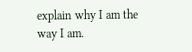explain why I am the way I am.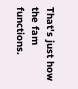That's just how the fam functions.